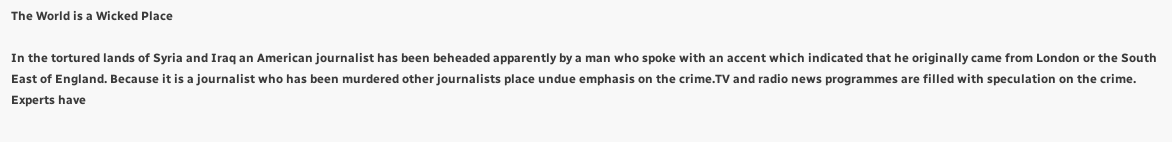The World is a Wicked Place

In the tortured lands of Syria and Iraq an American journalist has been beheaded apparently by a man who spoke with an accent which indicated that he originally came from London or the South East of England. Because it is a journalist who has been murdered other journalists place undue emphasis on the crime.TV and radio news programmes are filled with speculation on the crime. Experts have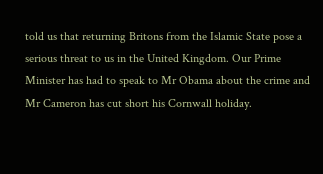told us that returning Britons from the Islamic State pose a serious threat to us in the United Kingdom. Our Prime Minister has had to speak to Mr Obama about the crime and Mr Cameron has cut short his Cornwall holiday.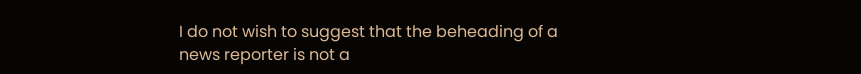I do not wish to suggest that the beheading of a news reporter is not a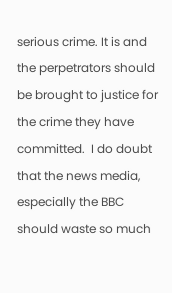serious crime. It is and the perpetrators should be brought to justice for the crime they have committed.  I do doubt that the news media, especially the BBC should waste so much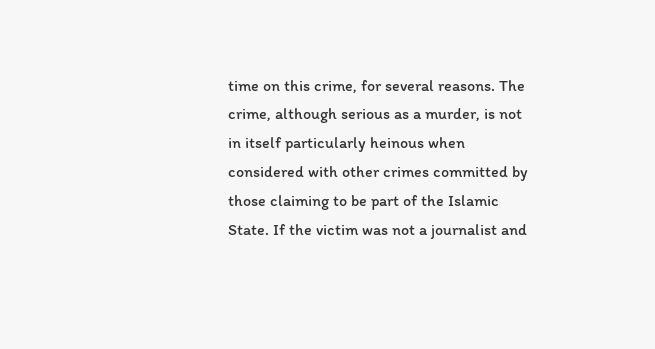time on this crime, for several reasons. The crime, although serious as a murder, is not in itself particularly heinous when considered with other crimes committed by those claiming to be part of the Islamic State. If the victim was not a journalist and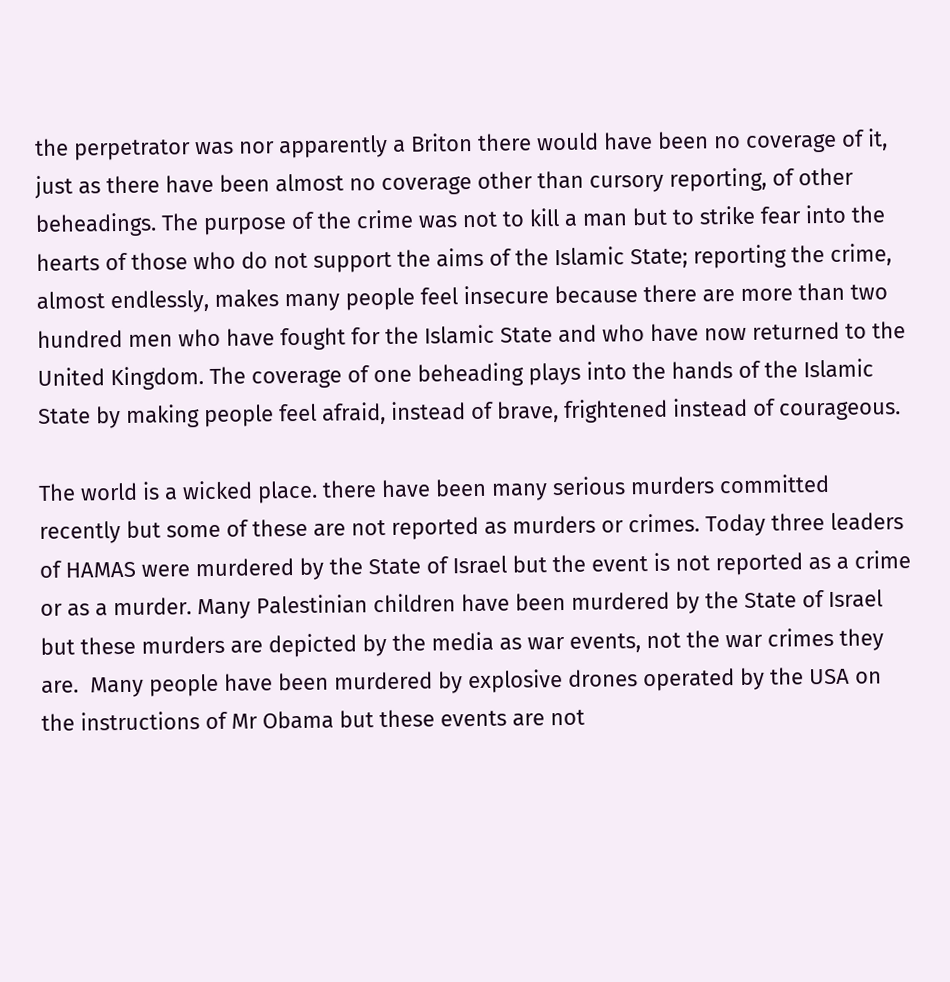the perpetrator was nor apparently a Briton there would have been no coverage of it, just as there have been almost no coverage other than cursory reporting, of other beheadings. The purpose of the crime was not to kill a man but to strike fear into the hearts of those who do not support the aims of the Islamic State; reporting the crime, almost endlessly, makes many people feel insecure because there are more than two hundred men who have fought for the Islamic State and who have now returned to the United Kingdom. The coverage of one beheading plays into the hands of the Islamic State by making people feel afraid, instead of brave, frightened instead of courageous.

The world is a wicked place. there have been many serious murders committed recently but some of these are not reported as murders or crimes. Today three leaders of HAMAS were murdered by the State of Israel but the event is not reported as a crime or as a murder. Many Palestinian children have been murdered by the State of Israel but these murders are depicted by the media as war events, not the war crimes they are.  Many people have been murdered by explosive drones operated by the USA on the instructions of Mr Obama but these events are not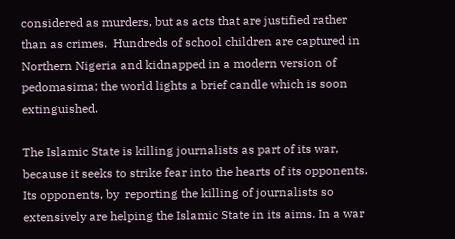considered as murders, but as acts that are justified rather than as crimes.  Hundreds of school children are captured in Northern Nigeria and kidnapped in a modern version of pedomasima; the world lights a brief candle which is soon extinguished.

The Islamic State is killing journalists as part of its war, because it seeks to strike fear into the hearts of its opponents. Its opponents, by  reporting the killing of journalists so extensively are helping the Islamic State in its aims. In a war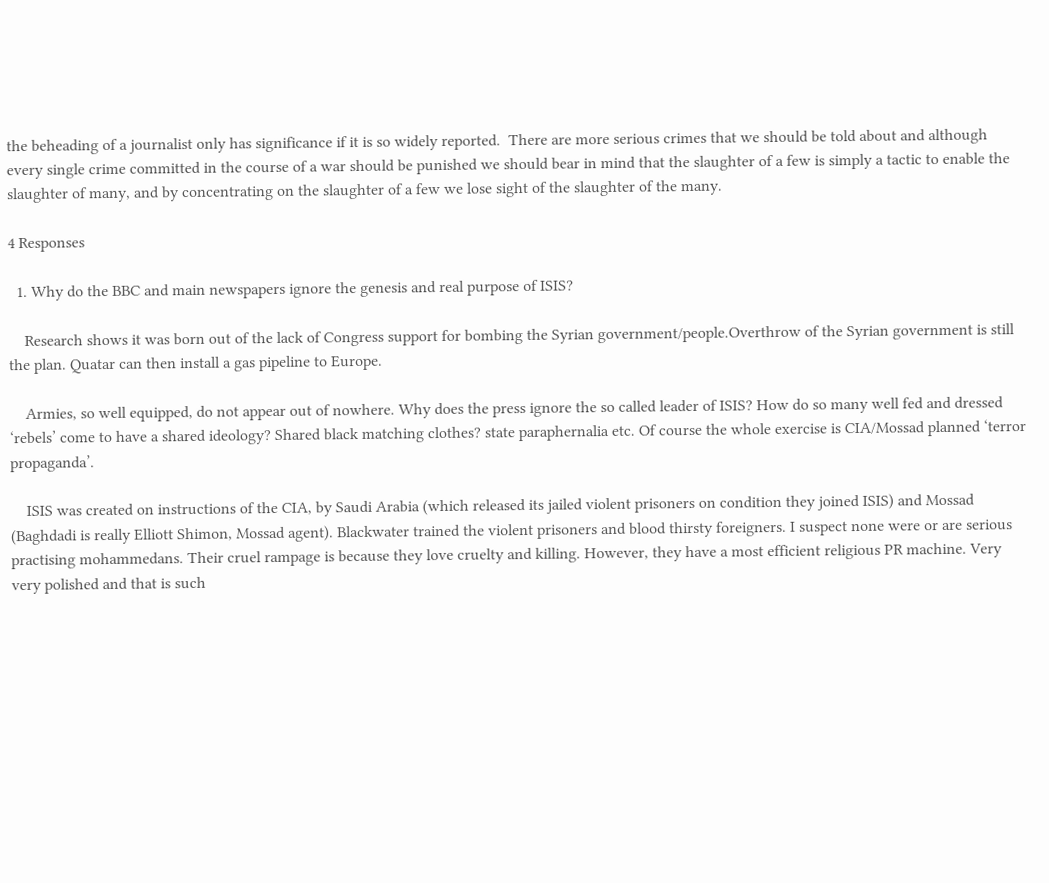the beheading of a journalist only has significance if it is so widely reported.  There are more serious crimes that we should be told about and although every single crime committed in the course of a war should be punished we should bear in mind that the slaughter of a few is simply a tactic to enable the slaughter of many, and by concentrating on the slaughter of a few we lose sight of the slaughter of the many.

4 Responses

  1. Why do the BBC and main newspapers ignore the genesis and real purpose of ISIS?

    Research shows it was born out of the lack of Congress support for bombing the Syrian government/people.Overthrow of the Syrian government is still the plan. Quatar can then install a gas pipeline to Europe.

    Armies, so well equipped, do not appear out of nowhere. Why does the press ignore the so called leader of ISIS? How do so many well fed and dressed ‘rebels’ come to have a shared ideology? Shared black matching clothes? state paraphernalia etc. Of course the whole exercise is CIA/Mossad planned ‘terror propaganda’.

    ISIS was created on instructions of the CIA, by Saudi Arabia (which released its jailed violent prisoners on condition they joined ISIS) and Mossad (Baghdadi is really Elliott Shimon, Mossad agent). Blackwater trained the violent prisoners and blood thirsty foreigners. I suspect none were or are serious practising mohammedans. Their cruel rampage is because they love cruelty and killing. However, they have a most efficient religious PR machine. Very very polished and that is such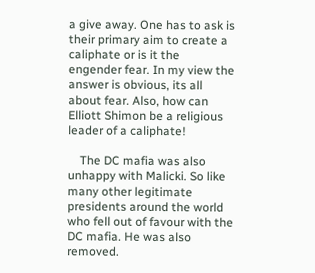a give away. One has to ask is their primary aim to create a caliphate or is it the engender fear. In my view the answer is obvious, its all about fear. Also, how can Elliott Shimon be a religious leader of a caliphate!

    The DC mafia was also unhappy with Malicki. So like many other legitimate presidents around the world who fell out of favour with the DC mafia. He was also removed.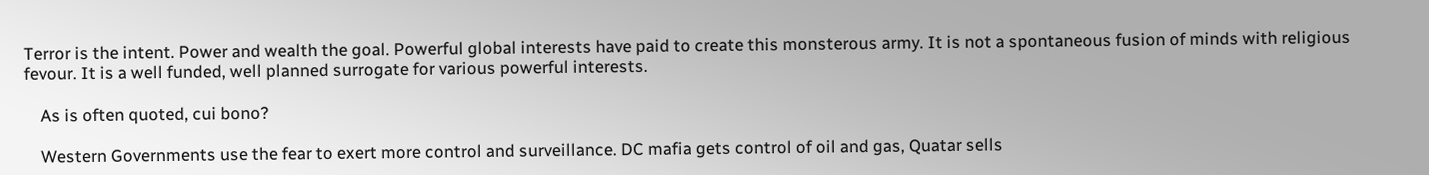Terror is the intent. Power and wealth the goal. Powerful global interests have paid to create this monsterous army. It is not a spontaneous fusion of minds with religious fevour. It is a well funded, well planned surrogate for various powerful interests.

    As is often quoted, cui bono?

    Western Governments use the fear to exert more control and surveillance. DC mafia gets control of oil and gas, Quatar sells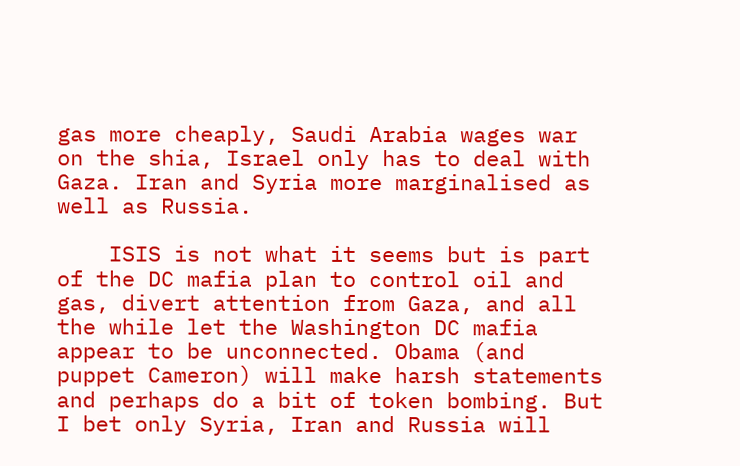gas more cheaply, Saudi Arabia wages war on the shia, Israel only has to deal with Gaza. Iran and Syria more marginalised as well as Russia.

    ISIS is not what it seems but is part of the DC mafia plan to control oil and gas, divert attention from Gaza, and all the while let the Washington DC mafia appear to be unconnected. Obama (and puppet Cameron) will make harsh statements and perhaps do a bit of token bombing. But I bet only Syria, Iran and Russia will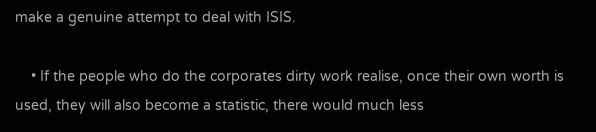make a genuine attempt to deal with ISIS.

    • If the people who do the corporates dirty work realise, once their own worth is used, they will also become a statistic, there would much less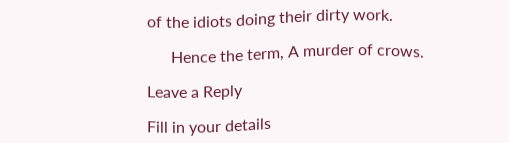of the idiots doing their dirty work.

      Hence the term, A murder of crows.

Leave a Reply

Fill in your details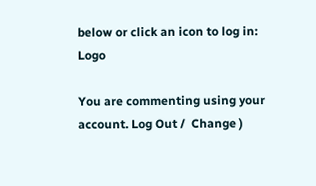below or click an icon to log in: Logo

You are commenting using your account. Log Out /  Change )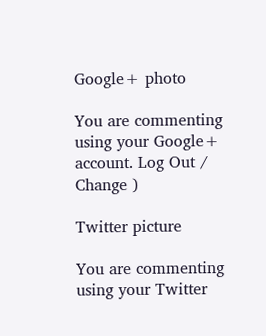Google+ photo

You are commenting using your Google+ account. Log Out /  Change )

Twitter picture

You are commenting using your Twitter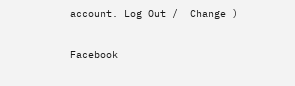account. Log Out /  Change )

Facebook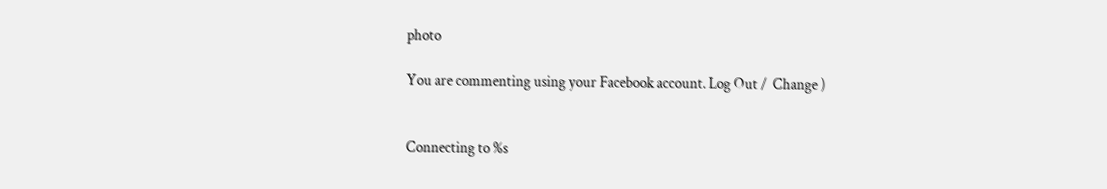photo

You are commenting using your Facebook account. Log Out /  Change )


Connecting to %s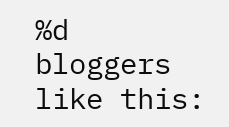%d bloggers like this: